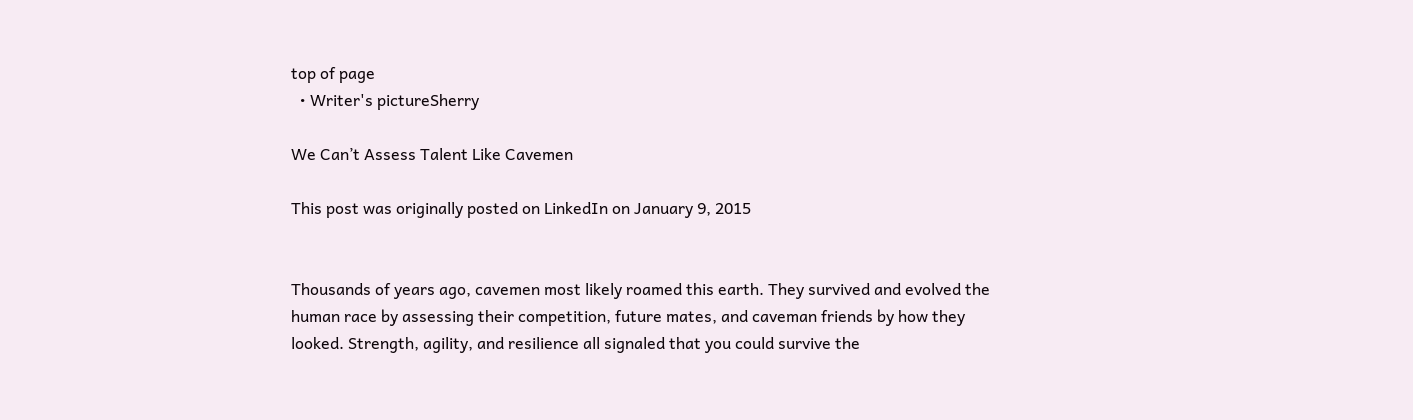top of page
  • Writer's pictureSherry

We Can’t Assess Talent Like Cavemen

This post was originally posted on LinkedIn on January 9, 2015


Thousands of years ago, cavemen most likely roamed this earth. They survived and evolved the human race by assessing their competition, future mates, and caveman friends by how they looked. Strength, agility, and resilience all signaled that you could survive the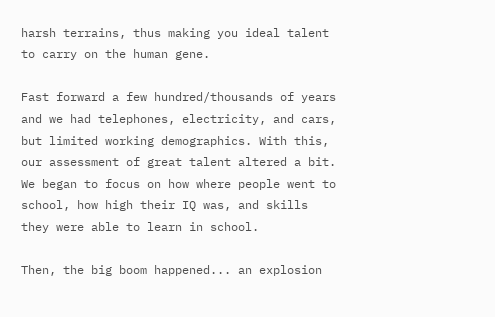harsh terrains, thus making you ideal talent to carry on the human gene.

Fast forward a few hundred/thousands of years and we had telephones, electricity, and cars, but limited working demographics. With this, our assessment of great talent altered a bit. We began to focus on how where people went to school, how high their IQ was, and skills they were able to learn in school.

Then, the big boom happened... an explosion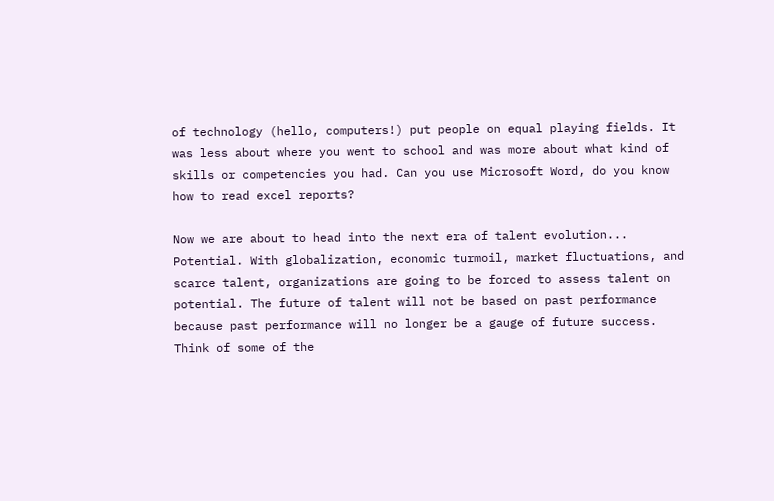of technology (hello, computers!) put people on equal playing fields. It was less about where you went to school and was more about what kind of skills or competencies you had. Can you use Microsoft Word, do you know how to read excel reports?

Now we are about to head into the next era of talent evolution... Potential. With globalization, economic turmoil, market fluctuations, and scarce talent, organizations are going to be forced to assess talent on potential. The future of talent will not be based on past performance because past performance will no longer be a gauge of future success. Think of some of the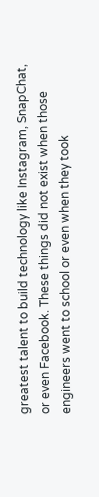greatest talent to build technology like Instagram, SnapChat, or even Facebook. These things did not exist when those engineers went to school or even when they took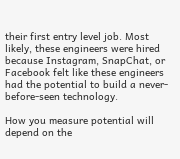their first entry level job. Most likely, these engineers were hired because Instagram, SnapChat, or Facebook felt like these engineers had the potential to build a never-before-seen technology.

How you measure potential will depend on the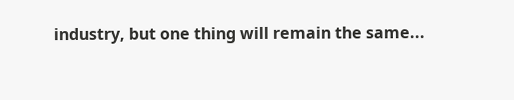industry, but one thing will remain the same...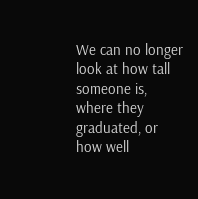We can no longer look at how tall someone is, where they graduated, or how well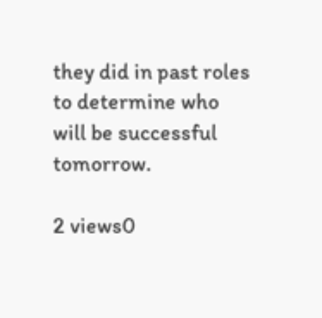they did in past roles to determine who will be successful tomorrow.

2 views0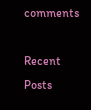comments

Recent Posts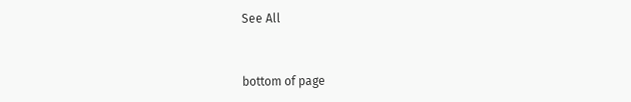See All


bottom of page